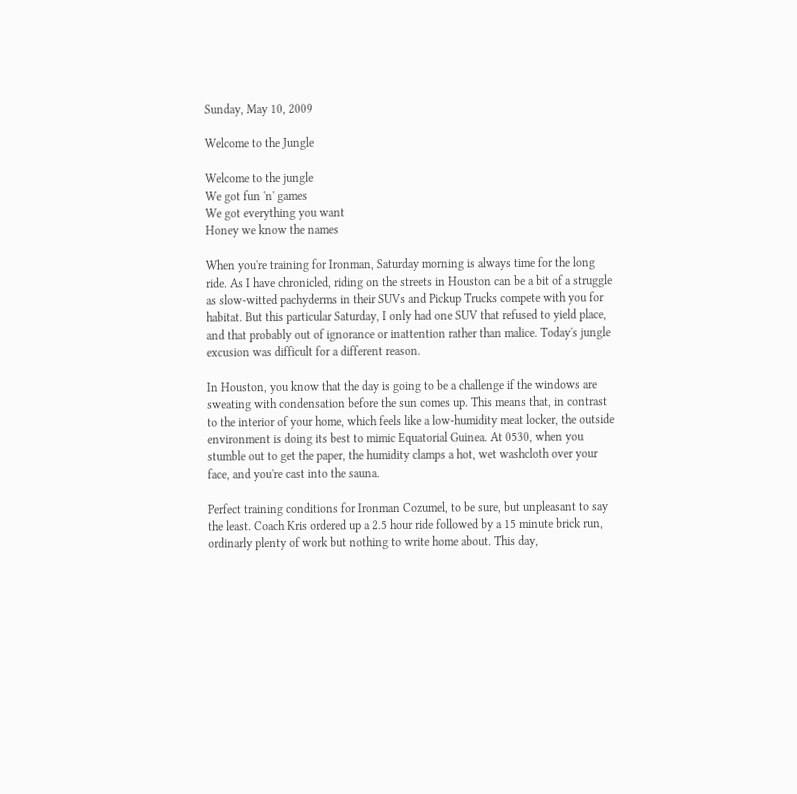Sunday, May 10, 2009

Welcome to the Jungle

Welcome to the jungle
We got fun 'n' games
We got everything you want
Honey we know the names

When you're training for Ironman, Saturday morning is always time for the long ride. As I have chronicled, riding on the streets in Houston can be a bit of a struggle as slow-witted pachyderms in their SUVs and Pickup Trucks compete with you for habitat. But this particular Saturday, I only had one SUV that refused to yield place, and that probably out of ignorance or inattention rather than malice. Today's jungle excusion was difficult for a different reason.

In Houston, you know that the day is going to be a challenge if the windows are sweating with condensation before the sun comes up. This means that, in contrast to the interior of your home, which feels like a low-humidity meat locker, the outside environment is doing its best to mimic Equatorial Guinea. At 0530, when you stumble out to get the paper, the humidity clamps a hot, wet washcloth over your face, and you're cast into the sauna.

Perfect training conditions for Ironman Cozumel, to be sure, but unpleasant to say the least. Coach Kris ordered up a 2.5 hour ride followed by a 15 minute brick run, ordinarly plenty of work but nothing to write home about. This day,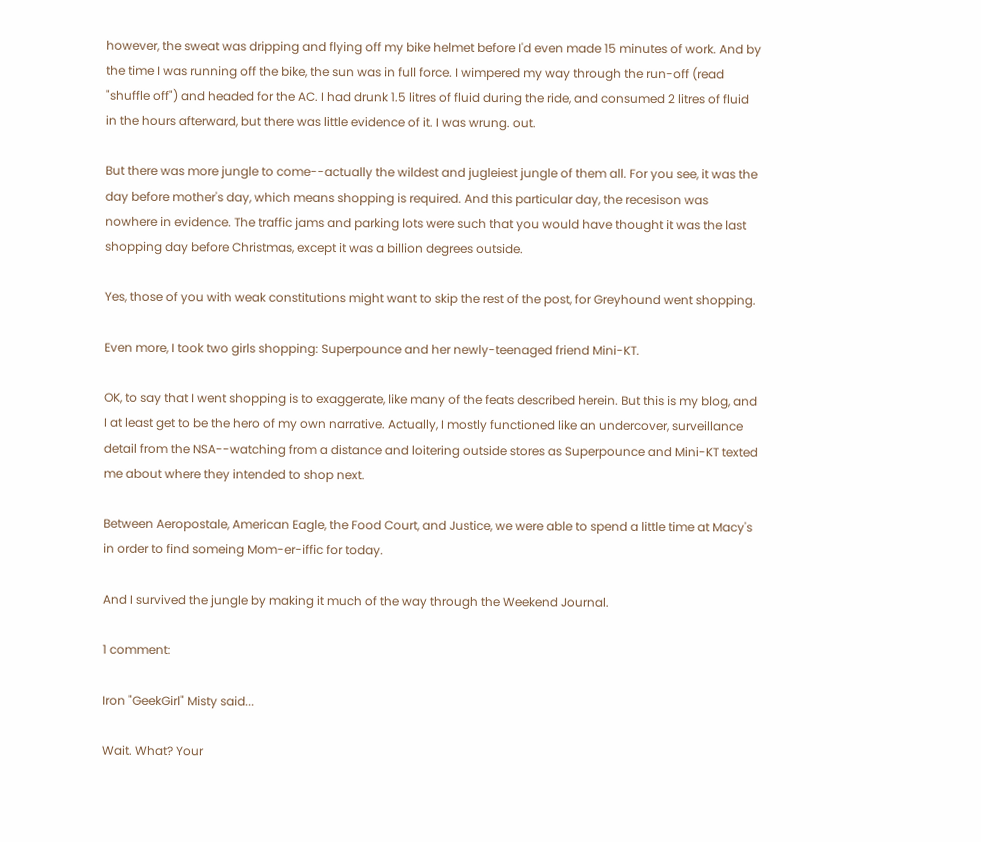however, the sweat was dripping and flying off my bike helmet before I'd even made 15 minutes of work. And by the time I was running off the bike, the sun was in full force. I wimpered my way through the run-off (read "shuffle off") and headed for the AC. I had drunk 1.5 litres of fluid during the ride, and consumed 2 litres of fluid in the hours afterward, but there was little evidence of it. I was wrung. out.

But there was more jungle to come--actually the wildest and jugleiest jungle of them all. For you see, it was the day before mother's day, which means shopping is required. And this particular day, the recesison was nowhere in evidence. The traffic jams and parking lots were such that you would have thought it was the last shopping day before Christmas, except it was a billion degrees outside.

Yes, those of you with weak constitutions might want to skip the rest of the post, for Greyhound went shopping.

Even more, I took two girls shopping: Superpounce and her newly-teenaged friend Mini-KT.

OK, to say that I went shopping is to exaggerate, like many of the feats described herein. But this is my blog, and I at least get to be the hero of my own narrative. Actually, I mostly functioned like an undercover, surveillance detail from the NSA--watching from a distance and loitering outside stores as Superpounce and Mini-KT texted me about where they intended to shop next.

Between Aeropostale, American Eagle, the Food Court, and Justice, we were able to spend a little time at Macy's in order to find someing Mom-er-iffic for today.

And I survived the jungle by making it much of the way through the Weekend Journal.

1 comment:

Iron "GeekGirl" Misty said...

Wait. What? Your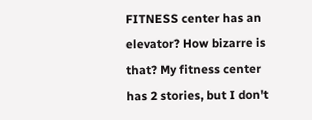FITNESS center has an elevator? How bizarre is that? My fitness center has 2 stories, but I don't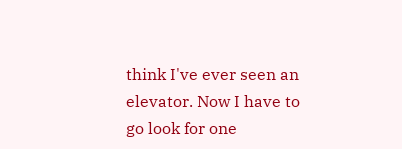think I've ever seen an elevator. Now I have to go look for one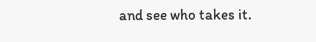and see who takes it.